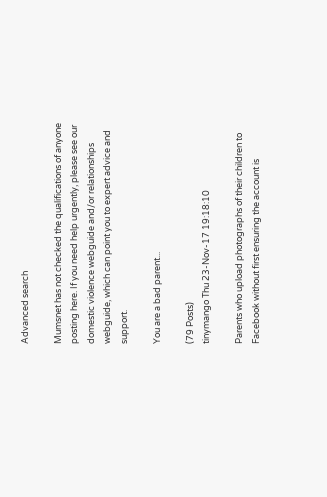Advanced search

Mumsnet has not checked the qualifications of anyone posting here. If you need help urgently, please see our domestic violence webguide and/or relationships webguide, which can point you to expert advice and support.

You are a bad parent...

(79 Posts)
tinymango Thu 23-Nov-17 19:18:10

Parents who upload photographs of their children to Facebook without first ensuring the account is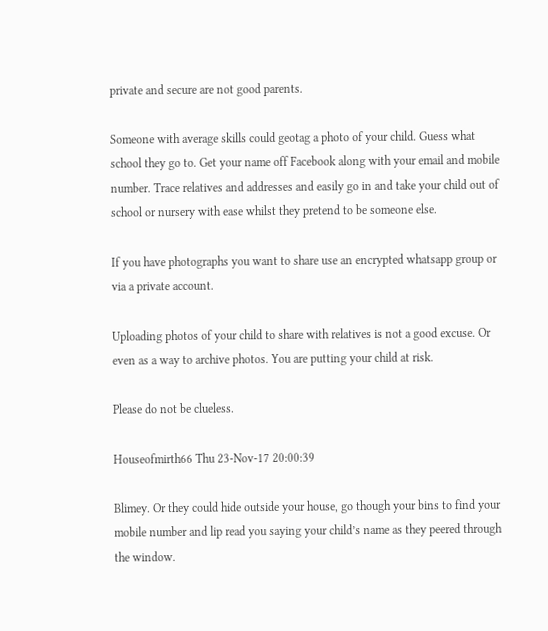private and secure are not good parents.

Someone with average skills could geotag a photo of your child. Guess what school they go to. Get your name off Facebook along with your email and mobile number. Trace relatives and addresses and easily go in and take your child out of school or nursery with ease whilst they pretend to be someone else.

If you have photographs you want to share use an encrypted whatsapp group or via a private account.

Uploading photos of your child to share with relatives is not a good excuse. Or even as a way to archive photos. You are putting your child at risk.

Please do not be clueless.

Houseofmirth66 Thu 23-Nov-17 20:00:39

Blimey. Or they could hide outside your house, go though your bins to find your mobile number and lip read you saying your child’s name as they peered through the window.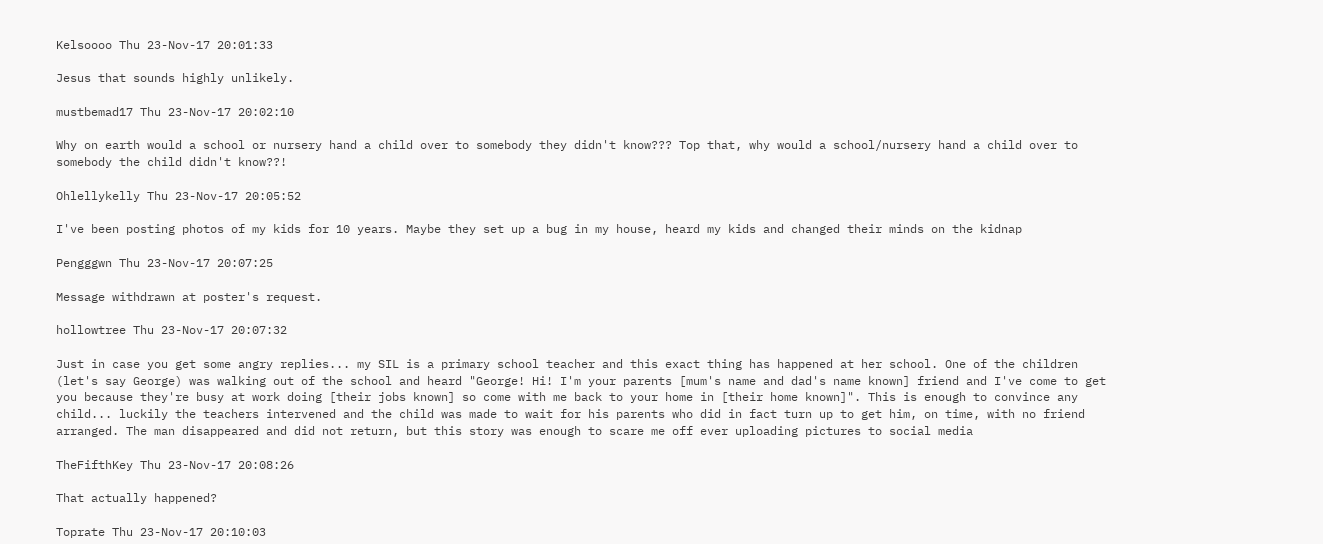Kelsoooo Thu 23-Nov-17 20:01:33

Jesus that sounds highly unlikely.

mustbemad17 Thu 23-Nov-17 20:02:10

Why on earth would a school or nursery hand a child over to somebody they didn't know??? Top that, why would a school/nursery hand a child over to somebody the child didn't know??!

Ohlellykelly Thu 23-Nov-17 20:05:52

I've been posting photos of my kids for 10 years. Maybe they set up a bug in my house, heard my kids and changed their minds on the kidnap

Pengggwn Thu 23-Nov-17 20:07:25

Message withdrawn at poster's request.

hollowtree Thu 23-Nov-17 20:07:32

Just in case you get some angry replies... my SIL is a primary school teacher and this exact thing has happened at her school. One of the children (let's say George) was walking out of the school and heard "George! Hi! I'm your parents [mum's name and dad's name known] friend and I've come to get you because they're busy at work doing [their jobs known] so come with me back to your home in [their home known]". This is enough to convince any child... luckily the teachers intervened and the child was made to wait for his parents who did in fact turn up to get him, on time, with no friend arranged. The man disappeared and did not return, but this story was enough to scare me off ever uploading pictures to social media

TheFifthKey Thu 23-Nov-17 20:08:26

That actually happened?

Toprate Thu 23-Nov-17 20:10:03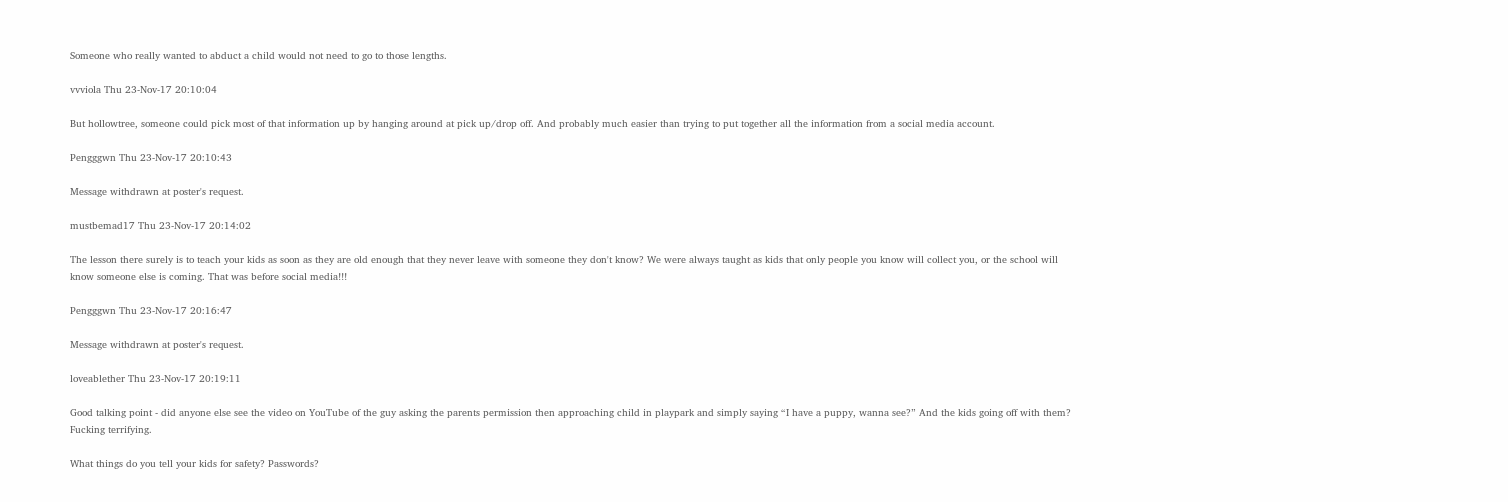Someone who really wanted to abduct a child would not need to go to those lengths.

vvviola Thu 23-Nov-17 20:10:04

But hollowtree, someone could pick most of that information up by hanging around at pick up/drop off. And probably much easier than trying to put together all the information from a social media account.

Pengggwn Thu 23-Nov-17 20:10:43

Message withdrawn at poster's request.

mustbemad17 Thu 23-Nov-17 20:14:02

The lesson there surely is to teach your kids as soon as they are old enough that they never leave with someone they don't know? We were always taught as kids that only people you know will collect you, or the school will know someone else is coming. That was before social media!!!

Pengggwn Thu 23-Nov-17 20:16:47

Message withdrawn at poster's request.

loveablether Thu 23-Nov-17 20:19:11

Good talking point - did anyone else see the video on YouTube of the guy asking the parents permission then approaching child in playpark and simply saying “I have a puppy, wanna see?” And the kids going off with them? Fucking terrifying.

What things do you tell your kids for safety? Passwords?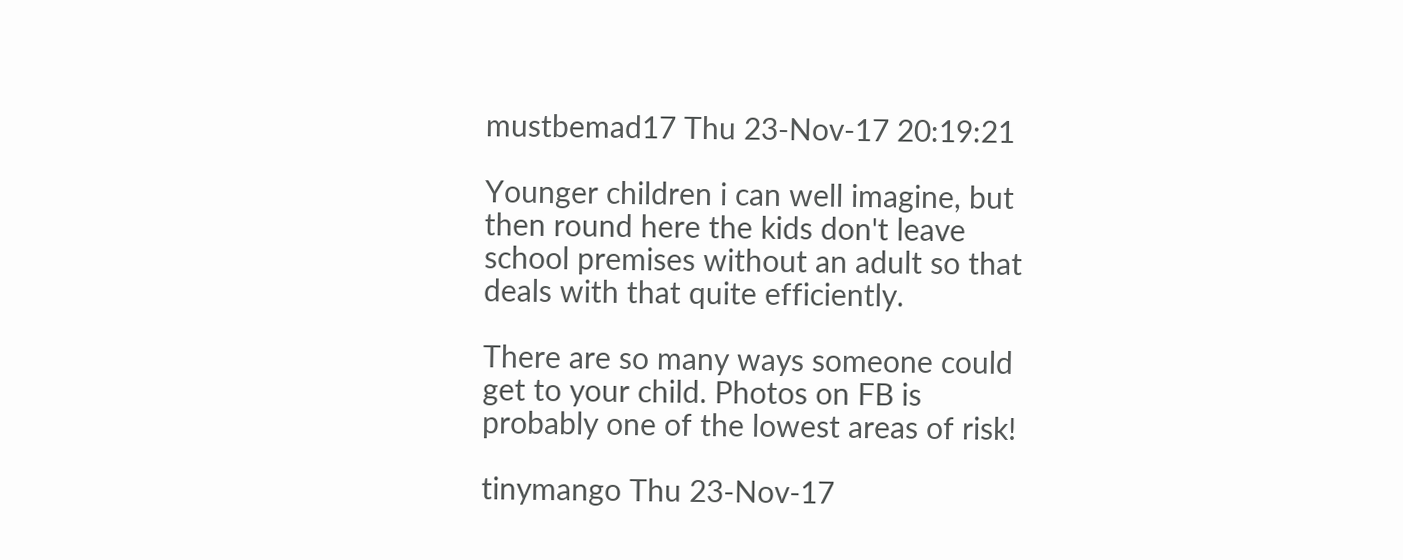mustbemad17 Thu 23-Nov-17 20:19:21

Younger children i can well imagine, but then round here the kids don't leave school premises without an adult so that deals with that quite efficiently.

There are so many ways someone could get to your child. Photos on FB is probably one of the lowest areas of risk!

tinymango Thu 23-Nov-17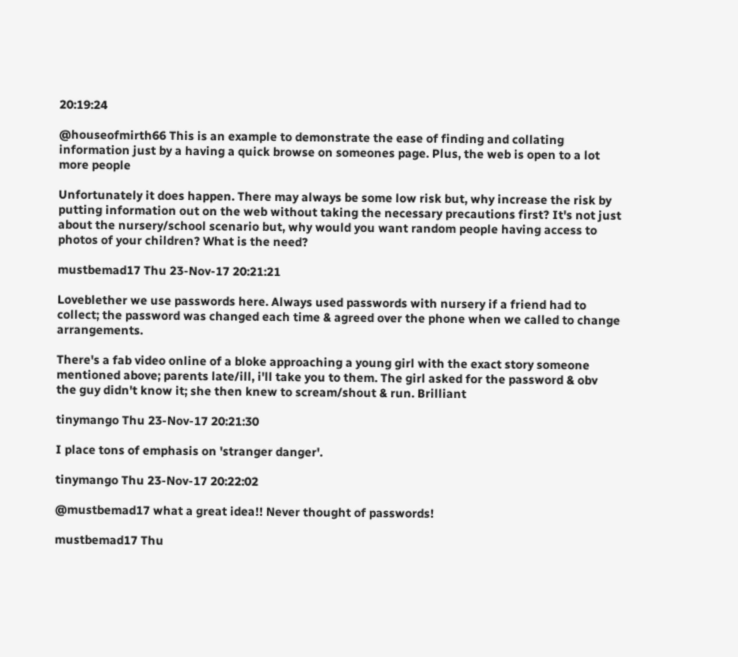20:19:24

@houseofmirth66 This is an example to demonstrate the ease of finding and collating information just by a having a quick browse on someones page. Plus, the web is open to a lot more people

Unfortunately it does happen. There may always be some low risk but, why increase the risk by putting information out on the web without taking the necessary precautions first? It's not just about the nursery/school scenario but, why would you want random people having access to photos of your children? What is the need?

mustbemad17 Thu 23-Nov-17 20:21:21

Loveblether we use passwords here. Always used passwords with nursery if a friend had to collect; the password was changed each time & agreed over the phone when we called to change arrangements.

There's a fab video online of a bloke approaching a young girl with the exact story someone mentioned above; parents late/ill, i'll take you to them. The girl asked for the password & obv the guy didn't know it; she then knew to scream/shout & run. Brilliant

tinymango Thu 23-Nov-17 20:21:30

I place tons of emphasis on 'stranger danger'.

tinymango Thu 23-Nov-17 20:22:02

@mustbemad17 what a great idea!! Never thought of passwords!

mustbemad17 Thu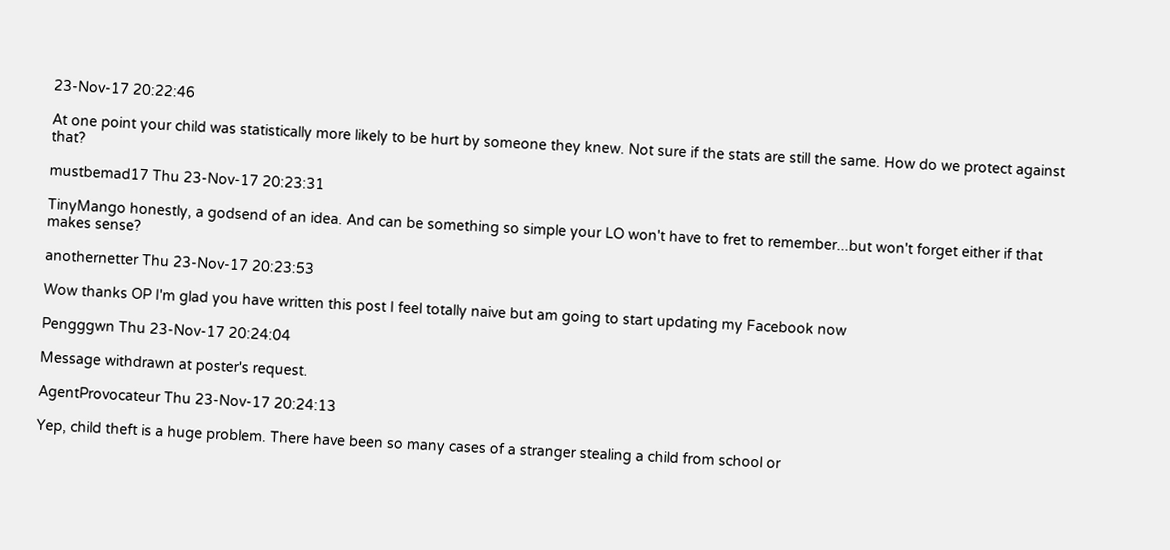23-Nov-17 20:22:46

At one point your child was statistically more likely to be hurt by someone they knew. Not sure if the stats are still the same. How do we protect against that?

mustbemad17 Thu 23-Nov-17 20:23:31

TinyMango honestly, a godsend of an idea. And can be something so simple your LO won't have to fret to remember...but won't forget either if that makes sense?

anothernetter Thu 23-Nov-17 20:23:53

Wow thanks OP I'm glad you have written this post I feel totally naive but am going to start updating my Facebook now

Pengggwn Thu 23-Nov-17 20:24:04

Message withdrawn at poster's request.

AgentProvocateur Thu 23-Nov-17 20:24:13

Yep, child theft is a huge problem. There have been so many cases of a stranger stealing a child from school or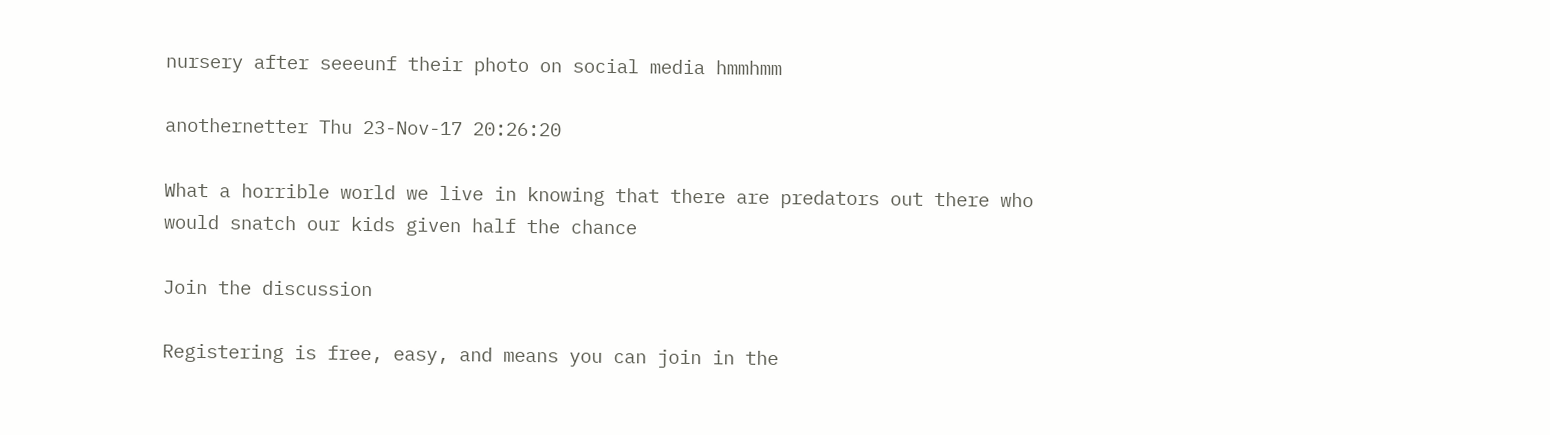nursery after seeeunf their photo on social media hmmhmm

anothernetter Thu 23-Nov-17 20:26:20

What a horrible world we live in knowing that there are predators out there who would snatch our kids given half the chance

Join the discussion

Registering is free, easy, and means you can join in the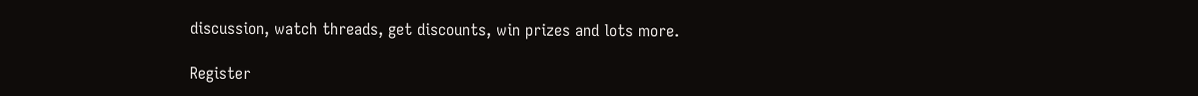discussion, watch threads, get discounts, win prizes and lots more.

Register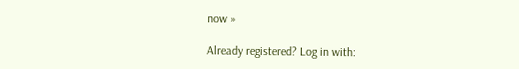now »

Already registered? Log in with: